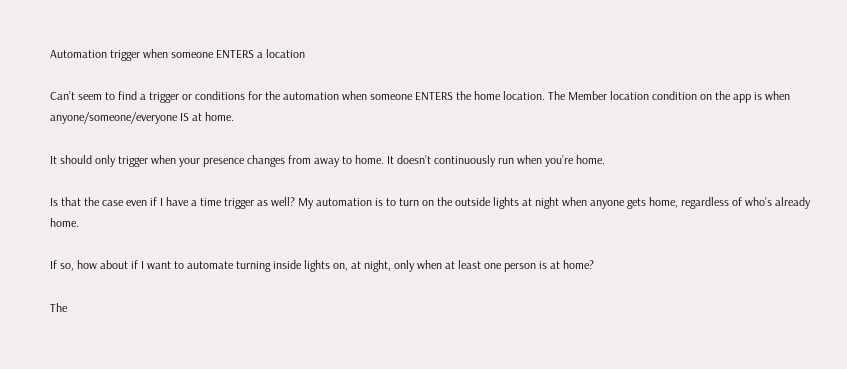Automation trigger when someone ENTERS a location

Can’t seem to find a trigger or conditions for the automation when someone ENTERS the home location. The Member location condition on the app is when anyone/someone/everyone IS at home.

It should only trigger when your presence changes from away to home. It doesn’t continuously run when you’re home.

Is that the case even if I have a time trigger as well? My automation is to turn on the outside lights at night when anyone gets home, regardless of who’s already home.

If so, how about if I want to automate turning inside lights on, at night, only when at least one person is at home?

The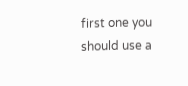first one you should use a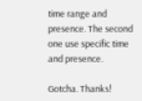time range and presence. The second one use specific time and presence.

Gotcha. Thanks!